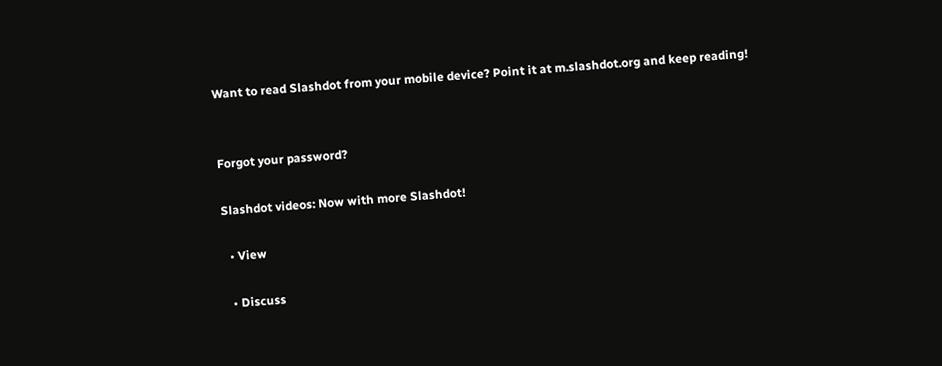Want to read Slashdot from your mobile device? Point it at m.slashdot.org and keep reading!


Forgot your password?

Slashdot videos: Now with more Slashdot!

  • View

  • Discuss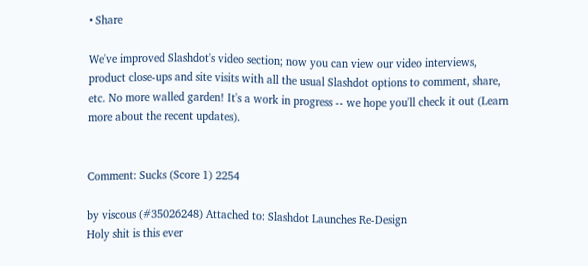• Share

We've improved Slashdot's video section; now you can view our video interviews, product close-ups and site visits with all the usual Slashdot options to comment, share, etc. No more walled garden! It's a work in progress -- we hope you'll check it out (Learn more about the recent updates).


Comment: Sucks (Score 1) 2254

by viscous (#35026248) Attached to: Slashdot Launches Re-Design
Holy shit is this ever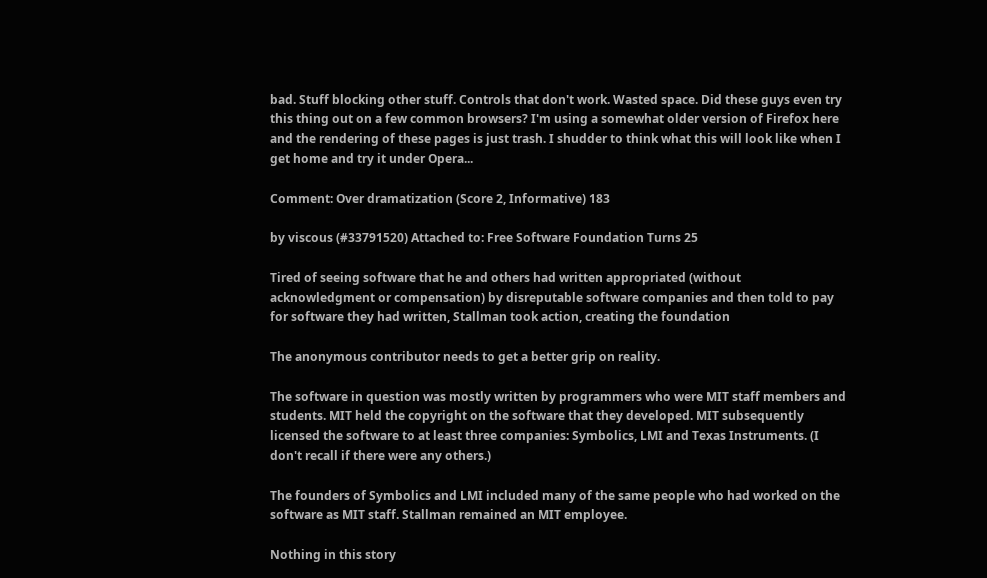bad. Stuff blocking other stuff. Controls that don't work. Wasted space. Did these guys even try this thing out on a few common browsers? I'm using a somewhat older version of Firefox here and the rendering of these pages is just trash. I shudder to think what this will look like when I get home and try it under Opera...

Comment: Over dramatization (Score 2, Informative) 183

by viscous (#33791520) Attached to: Free Software Foundation Turns 25

Tired of seeing software that he and others had written appropriated (without acknowledgment or compensation) by disreputable software companies and then told to pay for software they had written, Stallman took action, creating the foundation

The anonymous contributor needs to get a better grip on reality.

The software in question was mostly written by programmers who were MIT staff members and students. MIT held the copyright on the software that they developed. MIT subsequently licensed the software to at least three companies: Symbolics, LMI and Texas Instruments. (I don't recall if there were any others.)

The founders of Symbolics and LMI included many of the same people who had worked on the software as MIT staff. Stallman remained an MIT employee.

Nothing in this story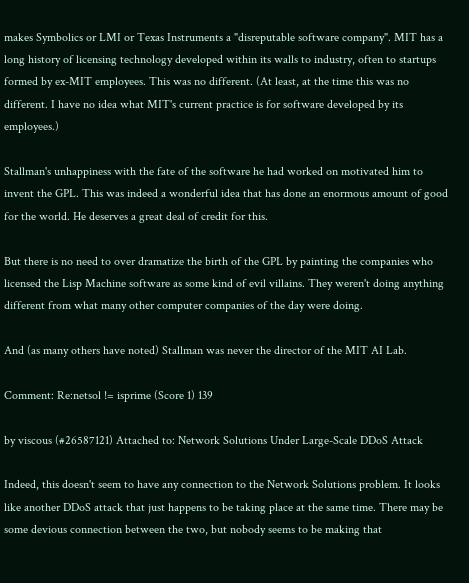makes Symbolics or LMI or Texas Instruments a "disreputable software company". MIT has a long history of licensing technology developed within its walls to industry, often to startups formed by ex-MIT employees. This was no different. (At least, at the time this was no different. I have no idea what MIT's current practice is for software developed by its employees.)

Stallman's unhappiness with the fate of the software he had worked on motivated him to invent the GPL. This was indeed a wonderful idea that has done an enormous amount of good for the world. He deserves a great deal of credit for this.

But there is no need to over dramatize the birth of the GPL by painting the companies who licensed the Lisp Machine software as some kind of evil villains. They weren't doing anything different from what many other computer companies of the day were doing.

And (as many others have noted) Stallman was never the director of the MIT AI Lab.

Comment: Re:netsol != isprime (Score 1) 139

by viscous (#26587121) Attached to: Network Solutions Under Large-Scale DDoS Attack

Indeed, this doesn't seem to have any connection to the Network Solutions problem. It looks like another DDoS attack that just happens to be taking place at the same time. There may be some devious connection between the two, but nobody seems to be making that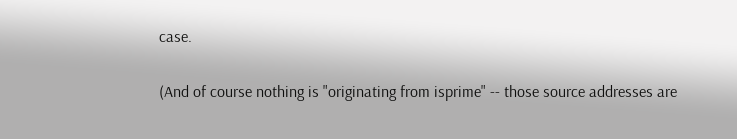case.

(And of course nothing is "originating from isprime" -- those source addresses are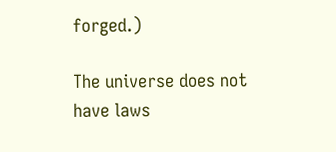forged.)

The universe does not have laws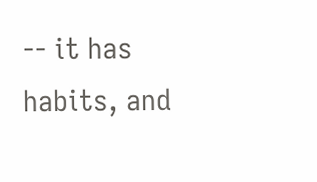-- it has habits, and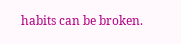habits can be broken.